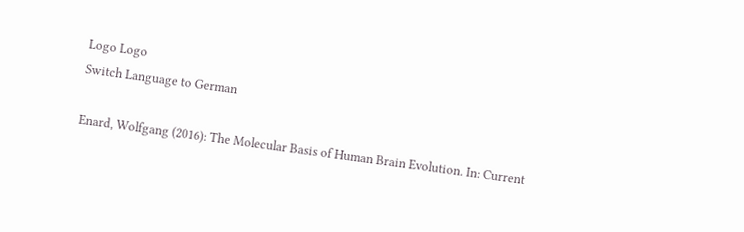Logo Logo
Switch Language to German

Enard, Wolfgang (2016): The Molecular Basis of Human Brain Evolution. In: Current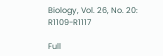Biology, Vol. 26, No. 20: R1109-R1117

Full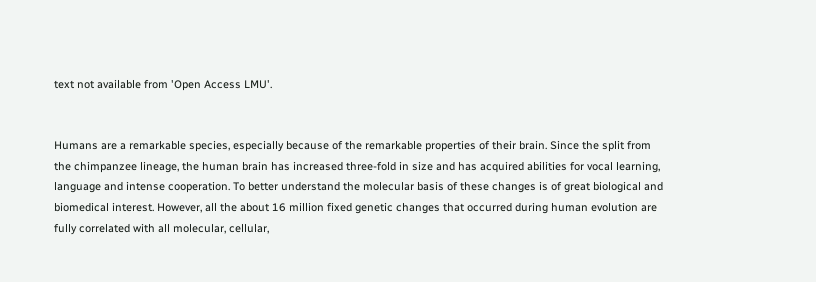text not available from 'Open Access LMU'.


Humans are a remarkable species, especially because of the remarkable properties of their brain. Since the split from the chimpanzee lineage, the human brain has increased three-fold in size and has acquired abilities for vocal learning, language and intense cooperation. To better understand the molecular basis of these changes is of great biological and biomedical interest. However, all the about 16 million fixed genetic changes that occurred during human evolution are fully correlated with all molecular, cellular,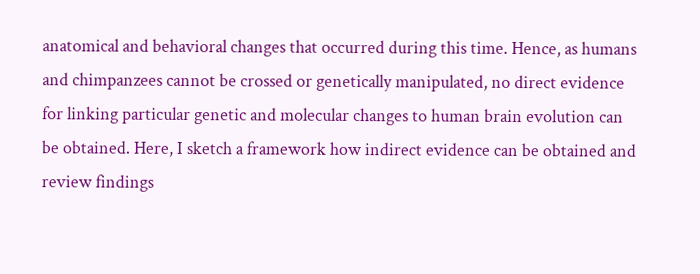anatomical and behavioral changes that occurred during this time. Hence, as humans and chimpanzees cannot be crossed or genetically manipulated, no direct evidence for linking particular genetic and molecular changes to human brain evolution can be obtained. Here, I sketch a framework how indirect evidence can be obtained and review findings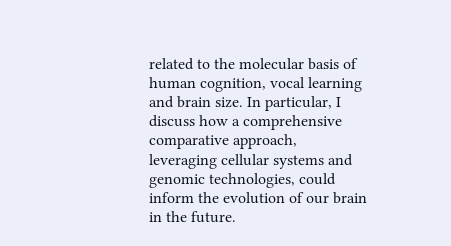related to the molecular basis of human cognition, vocal learning and brain size. In particular, I discuss how a comprehensive comparative approach, leveraging cellular systems and genomic technologies, could inform the evolution of our brain in the future.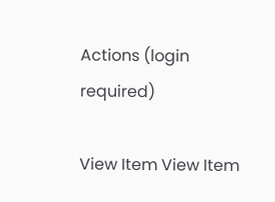Actions (login required)

View Item View Item